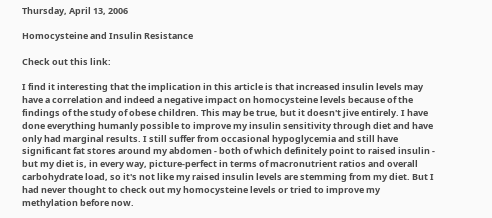Thursday, April 13, 2006

Homocysteine and Insulin Resistance

Check out this link:

I find it interesting that the implication in this article is that increased insulin levels may have a correlation and indeed a negative impact on homocysteine levels because of the findings of the study of obese children. This may be true, but it doesn't jive entirely. I have done everything humanly possible to improve my insulin sensitivity through diet and have only had marginal results. I still suffer from occasional hypoglycemia and still have significant fat stores around my abdomen - both of which definitely point to raised insulin - but my diet is, in every way, picture-perfect in terms of macronutrient ratios and overall carbohydrate load, so it's not like my raised insulin levels are stemming from my diet. But I had never thought to check out my homocysteine levels or tried to improve my methylation before now.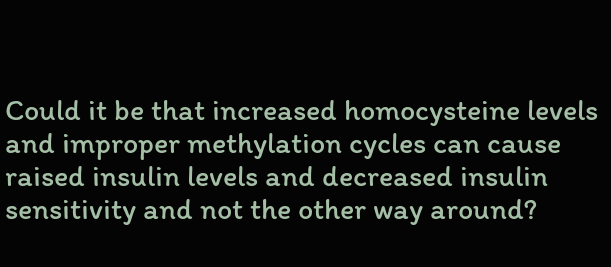Could it be that increased homocysteine levels and improper methylation cycles can cause raised insulin levels and decreased insulin sensitivity and not the other way around?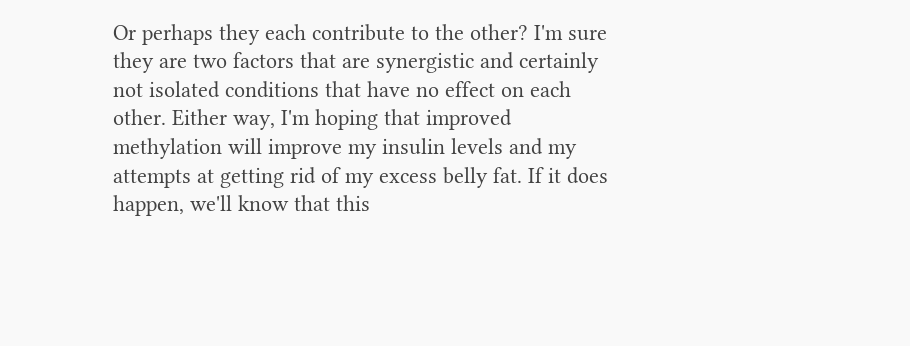Or perhaps they each contribute to the other? I'm sure they are two factors that are synergistic and certainly not isolated conditions that have no effect on each other. Either way, I'm hoping that improved methylation will improve my insulin levels and my attempts at getting rid of my excess belly fat. If it does happen, we'll know that this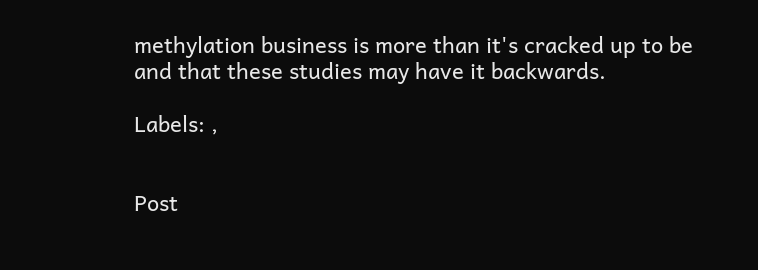methylation business is more than it's cracked up to be and that these studies may have it backwards.

Labels: ,


Post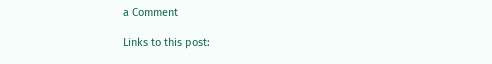a Comment

Links to this post: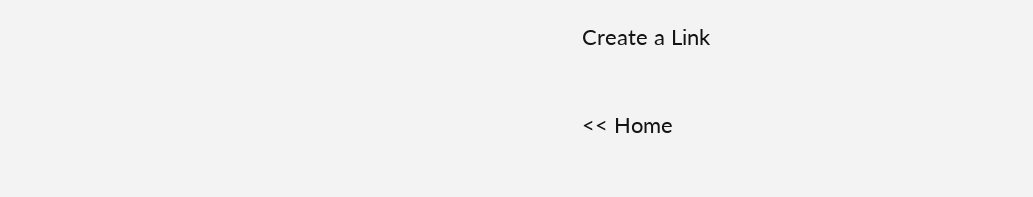Create a Link

<< Home